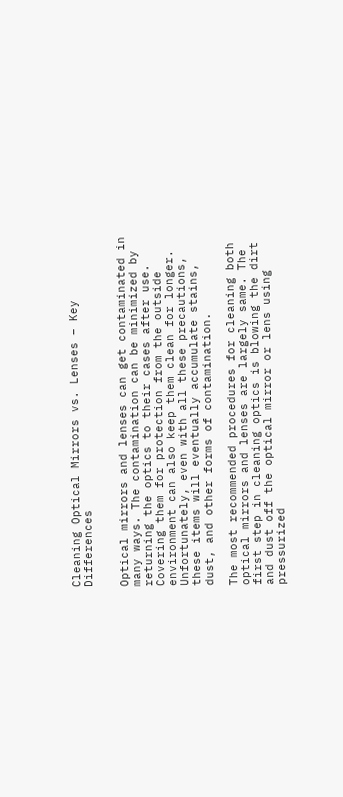Cleaning Optical Mirrors vs. Lenses – Key Differences


Optical mirrors and lenses can get contaminated in many ways. The contamination can be minimized by returning the optics to their cases after use. Covering them for protection from the outside environment can also keep them clean for longer. Unfortunately, even with all these precautions, these items will eventually accumulate stains, dust, and other forms of contamination.

The most recommended procedures for cleaning both optical mirrors and lenses are largely same. The first step in cleaning optics is blowing the dirt and dust off the optical mirror or lens using pressurized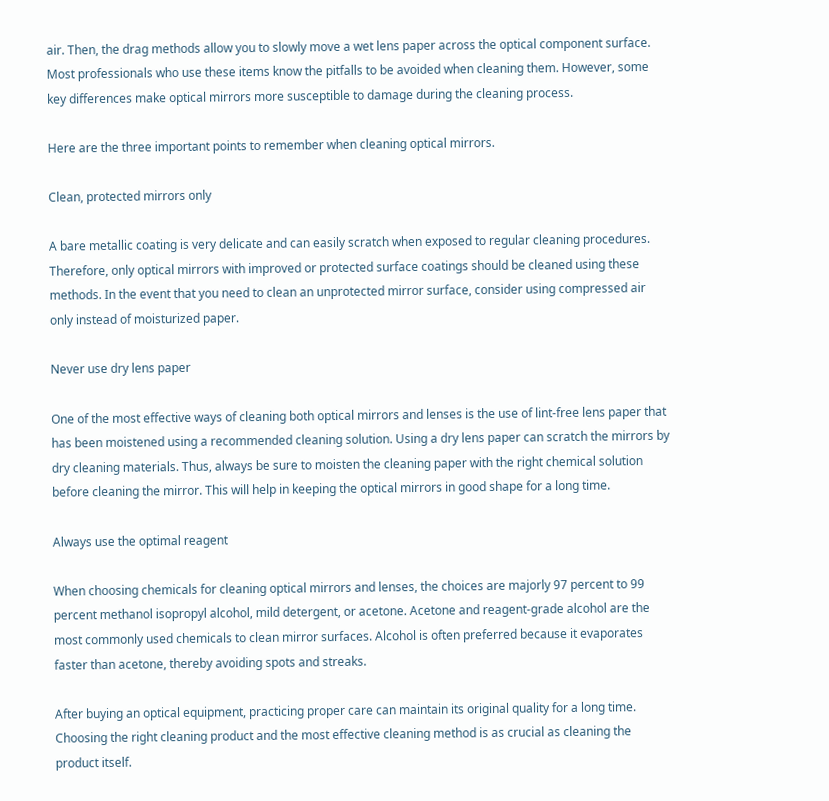air. Then, the drag methods allow you to slowly move a wet lens paper across the optical component surface. Most professionals who use these items know the pitfalls to be avoided when cleaning them. However, some key differences make optical mirrors more susceptible to damage during the cleaning process.

Here are the three important points to remember when cleaning optical mirrors.

Clean, protected mirrors only

A bare metallic coating is very delicate and can easily scratch when exposed to regular cleaning procedures. Therefore, only optical mirrors with improved or protected surface coatings should be cleaned using these methods. In the event that you need to clean an unprotected mirror surface, consider using compressed air only instead of moisturized paper.

Never use dry lens paper

One of the most effective ways of cleaning both optical mirrors and lenses is the use of lint-free lens paper that has been moistened using a recommended cleaning solution. Using a dry lens paper can scratch the mirrors by dry cleaning materials. Thus, always be sure to moisten the cleaning paper with the right chemical solution before cleaning the mirror. This will help in keeping the optical mirrors in good shape for a long time.

Always use the optimal reagent

When choosing chemicals for cleaning optical mirrors and lenses, the choices are majorly 97 percent to 99 percent methanol isopropyl alcohol, mild detergent, or acetone. Acetone and reagent-grade alcohol are the most commonly used chemicals to clean mirror surfaces. Alcohol is often preferred because it evaporates faster than acetone, thereby avoiding spots and streaks.

After buying an optical equipment, practicing proper care can maintain its original quality for a long time. Choosing the right cleaning product and the most effective cleaning method is as crucial as cleaning the product itself.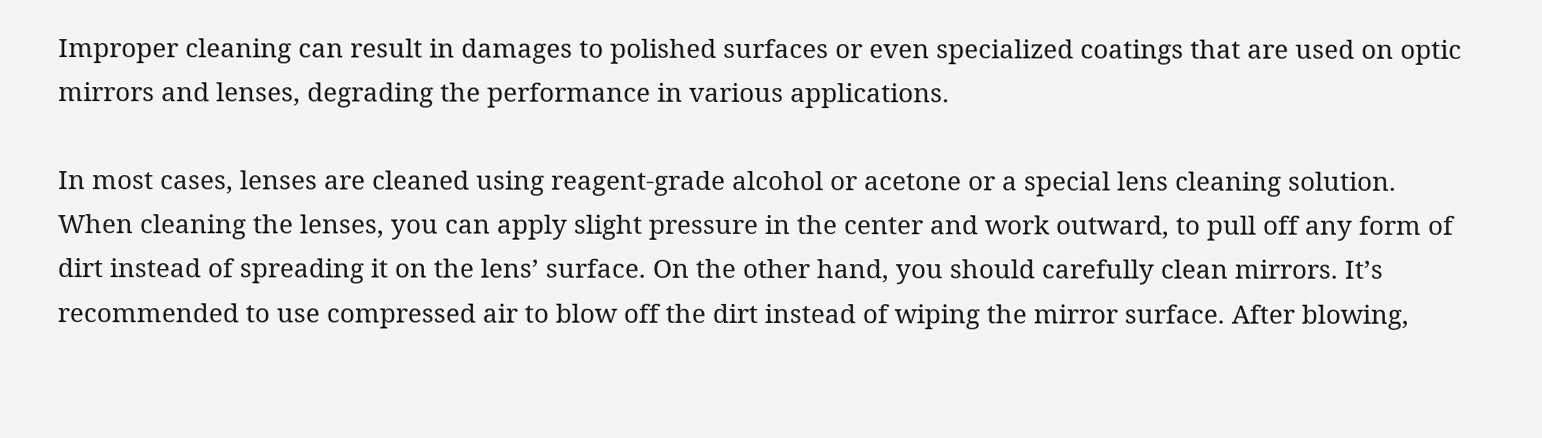Improper cleaning can result in damages to polished surfaces or even specialized coatings that are used on optic mirrors and lenses, degrading the performance in various applications.

In most cases, lenses are cleaned using reagent-grade alcohol or acetone or a special lens cleaning solution. When cleaning the lenses, you can apply slight pressure in the center and work outward, to pull off any form of dirt instead of spreading it on the lens’ surface. On the other hand, you should carefully clean mirrors. It’s recommended to use compressed air to blow off the dirt instead of wiping the mirror surface. After blowing,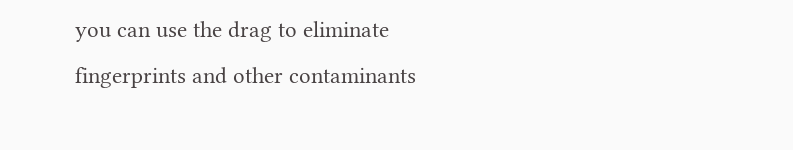you can use the drag to eliminate fingerprints and other contaminants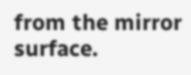from the mirror surface.